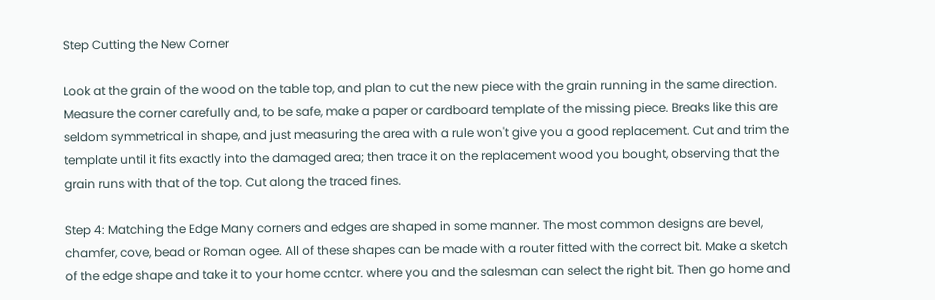Step Cutting the New Corner

Look at the grain of the wood on the table top, and plan to cut the new piece with the grain running in the same direction. Measure the corner carefully and, to be safe, make a paper or cardboard template of the missing piece. Breaks like this are seldom symmetrical in shape, and just measuring the area with a rule won't give you a good replacement. Cut and trim the template until it fits exactly into the damaged area; then trace it on the replacement wood you bought, observing that the grain runs with that of the top. Cut along the traced fines.

Step 4: Matching the Edge Many corners and edges are shaped in some manner. The most common designs are bevel, chamfer, cove, bead or Roman ogee. All of these shapes can be made with a router fitted with the correct bit. Make a sketch of the edge shape and take it to your home ccntcr. where you and the salesman can select the right bit. Then go home and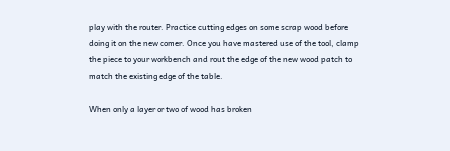play with the router. Practice cutting edges on some scrap wood before doing it on the new comer. Once you have mastered use of the tool, clamp the piece to your workbench and rout the edge of the new wood patch to match the existing edge of the table.

When only a layer or two of wood has broken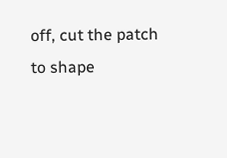off, cut the patch to shape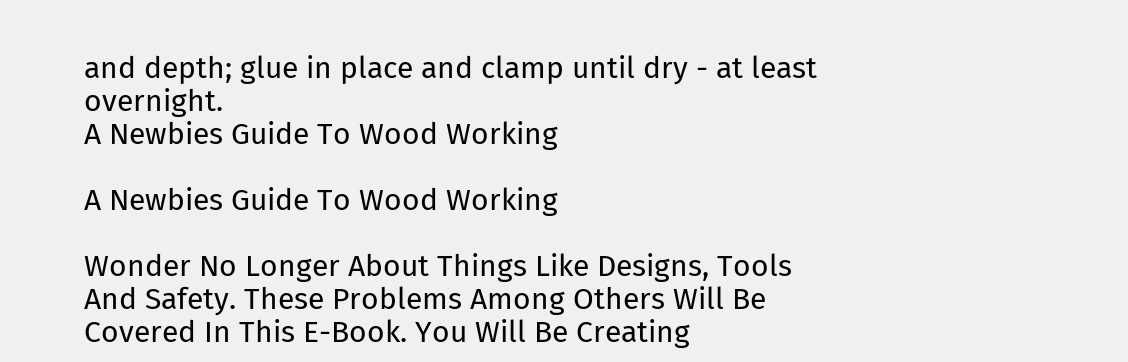and depth; glue in place and clamp until dry - at least overnight.
A Newbies Guide To Wood Working

A Newbies Guide To Wood Working

Wonder No Longer About Things Like Designs, Tools And Safety. These Problems Among Others Will Be Covered In This E-Book. You Will Be Creating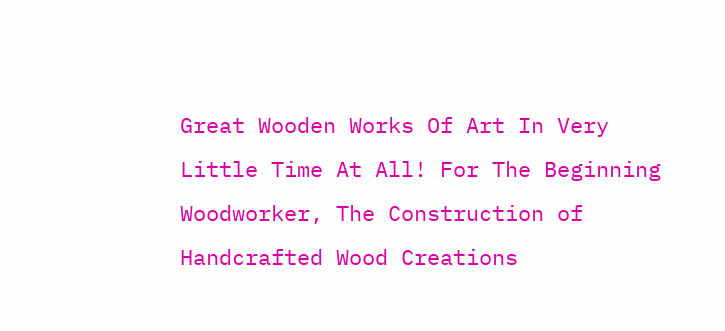Great Wooden Works Of Art In Very Little Time At All! For The Beginning Woodworker, The Construction of Handcrafted Wood Creations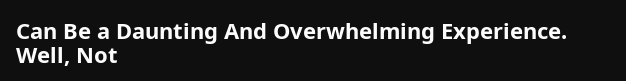Can Be a Daunting And Overwhelming Experience. Well, Not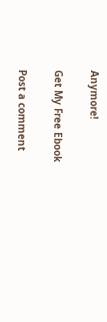Anymore!

Get My Free Ebook

Post a comment